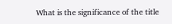What is the significance of the title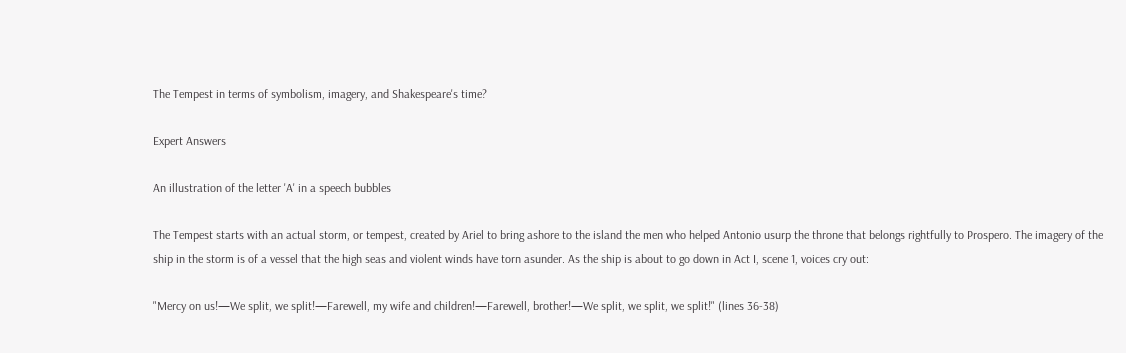The Tempest in terms of symbolism, imagery, and Shakespeare's time?

Expert Answers

An illustration of the letter 'A' in a speech bubbles

The Tempest starts with an actual storm, or tempest, created by Ariel to bring ashore to the island the men who helped Antonio usurp the throne that belongs rightfully to Prospero. The imagery of the ship in the storm is of a vessel that the high seas and violent winds have torn asunder. As the ship is about to go down in Act I, scene 1, voices cry out:

"Mercy on us!—We split, we split!—Farewell, my wife and children!—Farewell, brother!—We split, we split, we split!" (lines 36-38)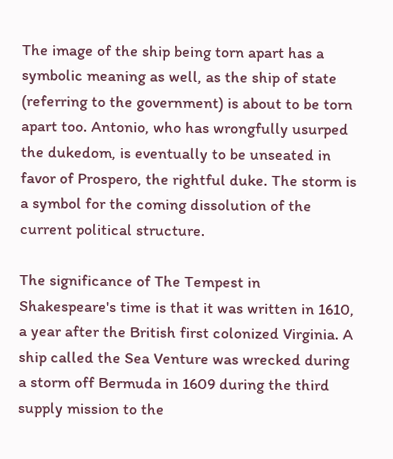The image of the ship being torn apart has a symbolic meaning as well, as the ship of state (referring to the government) is about to be torn apart too. Antonio, who has wrongfully usurped the dukedom, is eventually to be unseated in favor of Prospero, the rightful duke. The storm is a symbol for the coming dissolution of the current political structure.

The significance of The Tempest in Shakespeare's time is that it was written in 1610, a year after the British first colonized Virginia. A ship called the Sea Venture was wrecked during a storm off Bermuda in 1609 during the third supply mission to the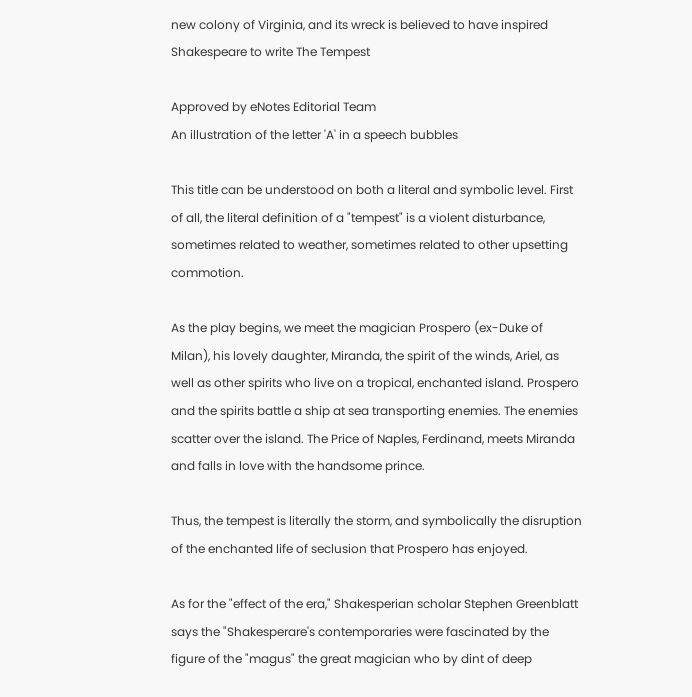new colony of Virginia, and its wreck is believed to have inspired Shakespeare to write The Tempest

Approved by eNotes Editorial Team
An illustration of the letter 'A' in a speech bubbles

This title can be understood on both a literal and symbolic level. First of all, the literal definition of a "tempest" is a violent disturbance, sometimes related to weather, sometimes related to other upsetting commotion.

As the play begins, we meet the magician Prospero (ex-Duke of Milan), his lovely daughter, Miranda, the spirit of the winds, Ariel, as well as other spirits who live on a tropical, enchanted island. Prospero and the spirits battle a ship at sea transporting enemies. The enemies scatter over the island. The Price of Naples, Ferdinand, meets Miranda and falls in love with the handsome prince.

Thus, the tempest is literally the storm, and symbolically the disruption of the enchanted life of seclusion that Prospero has enjoyed.

As for the "effect of the era," Shakesperian scholar Stephen Greenblatt says the "Shakesperare's contemporaries were fascinated by the figure of the "magus" the great magician who by dint of deep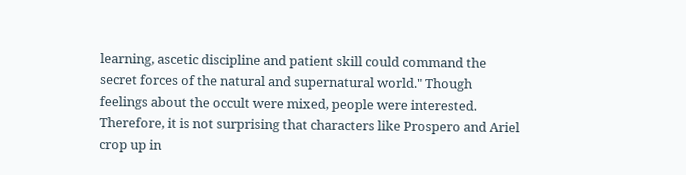learning, ascetic discipline and patient skill could command the secret forces of the natural and supernatural world." Though feelings about the occult were mixed, people were interested. Therefore, it is not surprising that characters like Prospero and Ariel crop up in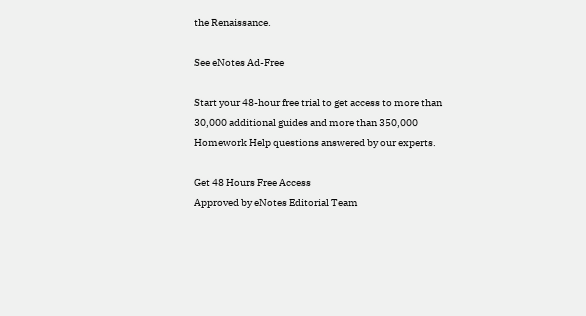the Renaissance.

See eNotes Ad-Free

Start your 48-hour free trial to get access to more than 30,000 additional guides and more than 350,000 Homework Help questions answered by our experts.

Get 48 Hours Free Access
Approved by eNotes Editorial Team